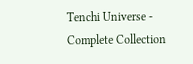Tenchi Universe - Complete Collection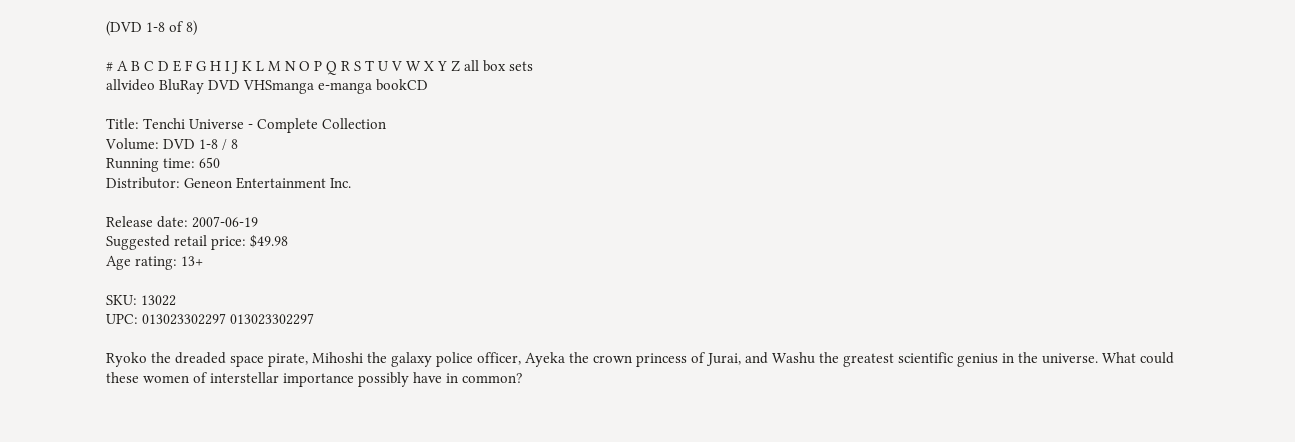(DVD 1-8 of 8)

# A B C D E F G H I J K L M N O P Q R S T U V W X Y Z all box sets
allvideo BluRay DVD VHSmanga e-manga bookCD

Title: Tenchi Universe - Complete Collection
Volume: DVD 1-8 / 8
Running time: 650
Distributor: Geneon Entertainment Inc.

Release date: 2007-06-19
Suggested retail price: $49.98
Age rating: 13+

SKU: 13022
UPC: 013023302297 013023302297

Ryoko the dreaded space pirate, Mihoshi the galaxy police officer, Ayeka the crown princess of Jurai, and Washu the greatest scientific genius in the universe. What could these women of interstellar importance possibly have in common?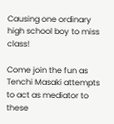Causing one ordinary high school boy to miss class!

Come join the fun as Tenchi Masaki attempts to act as mediator to these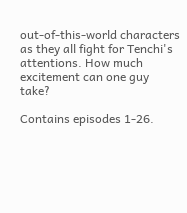out-of-this-world characters as they all fight for Tenchi's attentions. How much excitement can one guy take?

Contains episodes 1-26.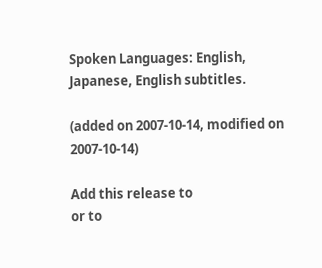Spoken Languages: English, Japanese, English subtitles.

(added on 2007-10-14, modified on 2007-10-14)

Add this release to
or to